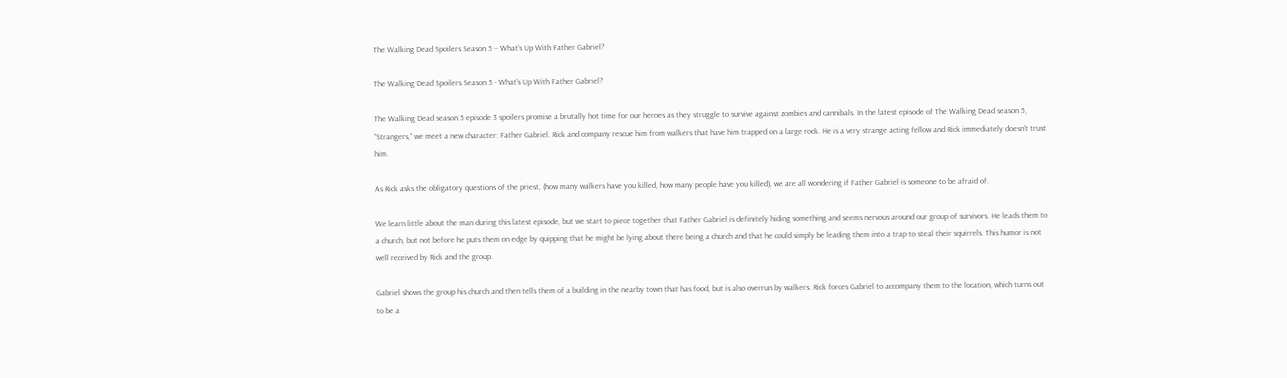The Walking Dead Spoilers Season 5 – What’s Up With Father Gabriel?

The Walking Dead Spoilers Season 5 - What's Up With Father Gabriel?

The Walking Dead season 5 episode 3 spoilers promise a brutally hot time for our heroes as they struggle to survive against zombies and cannibals. In the latest episode of The Walking Dead season 5, “Strangers,” we meet a new character: Father Gabriel. Rick and company rescue him from walkers that have him trapped on a large rock. He is a very strange acting fellow and Rick immediately doesn’t trust him.

As Rick asks the obligatory questions of the priest, (how many walkers have you killed, how many people have you killed), we are all wondering if Father Gabriel is someone to be afraid of.

We learn little about the man during this latest episode, but we start to piece together that Father Gabriel is definitely hiding something and seems nervous around our group of survivors. He leads them to a church, but not before he puts them on edge by quipping that he might be lying about there being a church and that he could simply be leading them into a trap to steal their squirrels. This humor is not well received by Rick and the group.

Gabriel shows the group his church and then tells them of a building in the nearby town that has food, but is also overrun by walkers. Rick forces Gabriel to accompany them to the location, which turns out to be a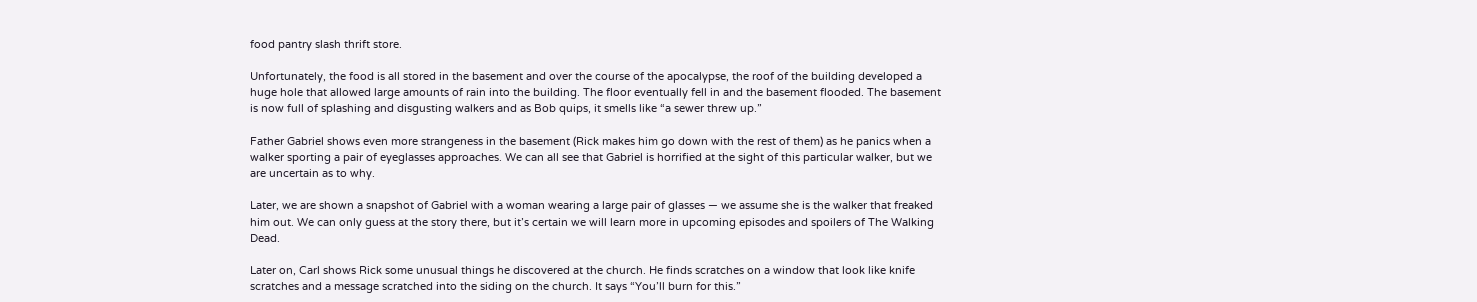food pantry slash thrift store.

Unfortunately, the food is all stored in the basement and over the course of the apocalypse, the roof of the building developed a huge hole that allowed large amounts of rain into the building. The floor eventually fell in and the basement flooded. The basement is now full of splashing and disgusting walkers and as Bob quips, it smells like “a sewer threw up.”

Father Gabriel shows even more strangeness in the basement (Rick makes him go down with the rest of them) as he panics when a walker sporting a pair of eyeglasses approaches. We can all see that Gabriel is horrified at the sight of this particular walker, but we are uncertain as to why.

Later, we are shown a snapshot of Gabriel with a woman wearing a large pair of glasses — we assume she is the walker that freaked him out. We can only guess at the story there, but it’s certain we will learn more in upcoming episodes and spoilers of The Walking Dead.

Later on, Carl shows Rick some unusual things he discovered at the church. He finds scratches on a window that look like knife scratches and a message scratched into the siding on the church. It says “You’ll burn for this.”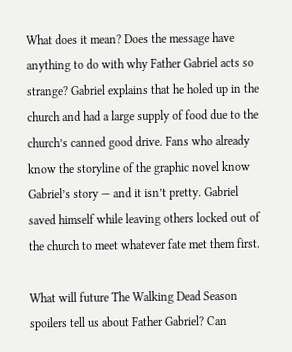What does it mean? Does the message have anything to do with why Father Gabriel acts so strange? Gabriel explains that he holed up in the church and had a large supply of food due to the church’s canned good drive. Fans who already know the storyline of the graphic novel know Gabriel’s story — and it isn’t pretty. Gabriel saved himself while leaving others locked out of the church to meet whatever fate met them first.

What will future The Walking Dead Season spoilers tell us about Father Gabriel? Can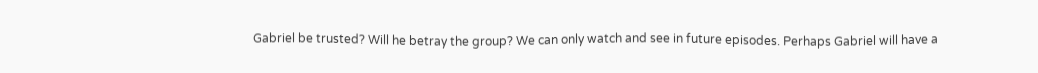Gabriel be trusted? Will he betray the group? We can only watch and see in future episodes. Perhaps Gabriel will have a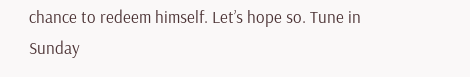chance to redeem himself. Let’s hope so. Tune in Sunday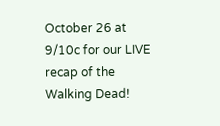October 26 at 9/10c for our LIVE recap of the Walking Dead!